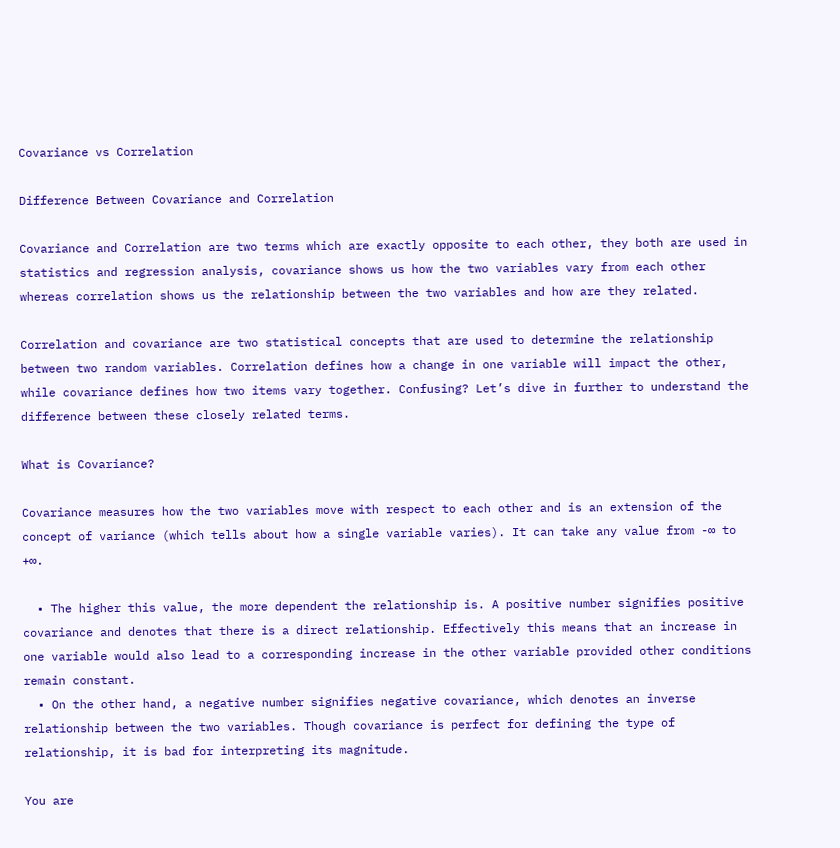Covariance vs Correlation

Difference Between Covariance and Correlation

Covariance and Correlation are two terms which are exactly opposite to each other, they both are used in statistics and regression analysis, covariance shows us how the two variables vary from each other whereas correlation shows us the relationship between the two variables and how are they related.

Correlation and covariance are two statistical concepts that are used to determine the relationship between two random variables. Correlation defines how a change in one variable will impact the other, while covariance defines how two items vary together. Confusing? Let’s dive in further to understand the difference between these closely related terms.

What is Covariance?

Covariance measures how the two variables move with respect to each other and is an extension of the concept of variance (which tells about how a single variable varies). It can take any value from -∞ to +∞.

  • The higher this value, the more dependent the relationship is. A positive number signifies positive covariance and denotes that there is a direct relationship. Effectively this means that an increase in one variable would also lead to a corresponding increase in the other variable provided other conditions remain constant.
  • On the other hand, a negative number signifies negative covariance, which denotes an inverse relationship between the two variables. Though covariance is perfect for defining the type of relationship, it is bad for interpreting its magnitude.

You are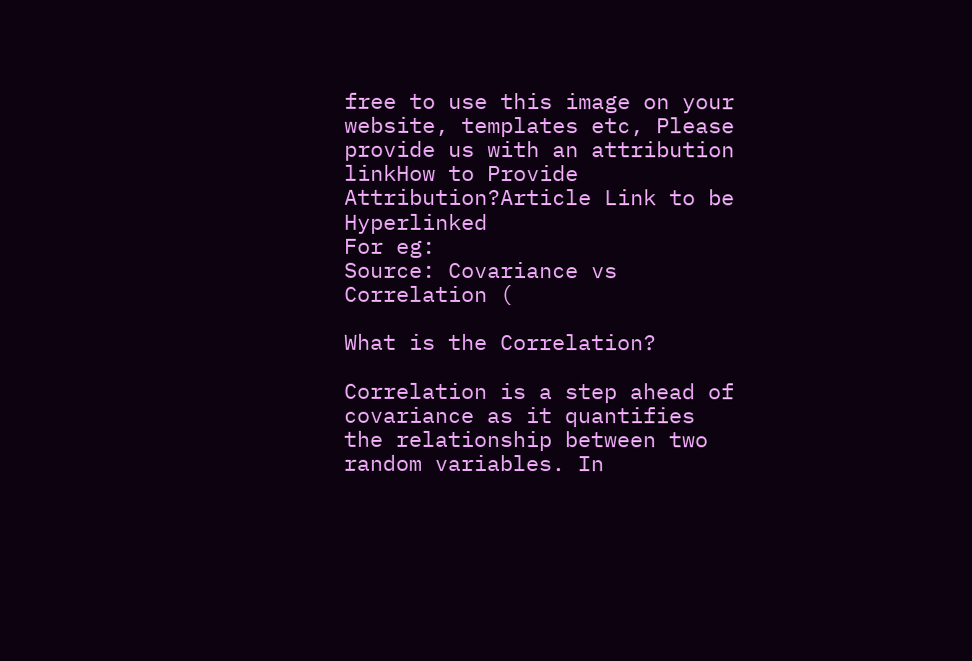free to use this image on your website, templates etc, Please provide us with an attribution linkHow to Provide Attribution?Article Link to be Hyperlinked
For eg:
Source: Covariance vs Correlation (

What is the Correlation?

Correlation is a step ahead of covariance as it quantifies the relationship between two random variables. In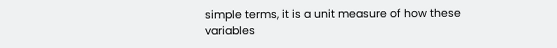simple terms, it is a unit measure of how these variables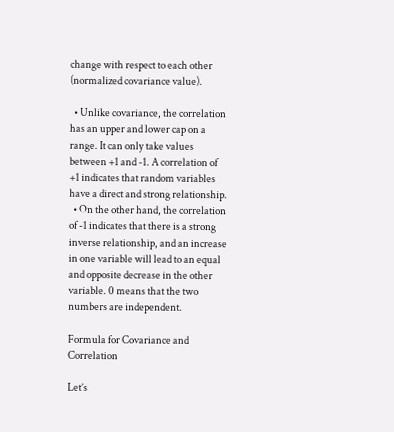change with respect to each other (normalized covariance value).

  • Unlike covariance, the correlation has an upper and lower cap on a range. It can only take values between +1 and -1. A correlation of +1 indicates that random variables have a direct and strong relationship.
  • On the other hand, the correlation of -1 indicates that there is a strong inverse relationship, and an increase in one variable will lead to an equal and opposite decrease in the other variable. 0 means that the two numbers are independent.

Formula for Covariance and Correlation

Let’s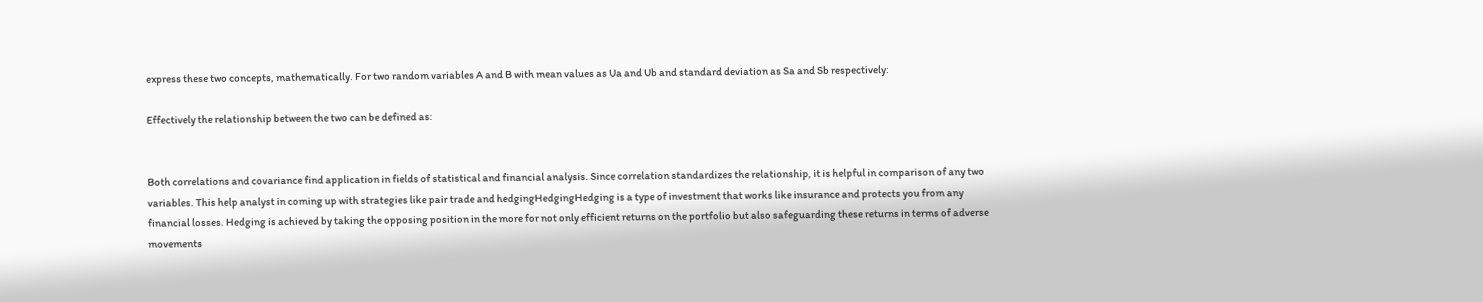express these two concepts, mathematically. For two random variables A and B with mean values as Ua and Ub and standard deviation as Sa and Sb respectively:

Effectively the relationship between the two can be defined as:


Both correlations and covariance find application in fields of statistical and financial analysis. Since correlation standardizes the relationship, it is helpful in comparison of any two variables. This help analyst in coming up with strategies like pair trade and hedgingHedgingHedging is a type of investment that works like insurance and protects you from any financial losses. Hedging is achieved by taking the opposing position in the more for not only efficient returns on the portfolio but also safeguarding these returns in terms of adverse movements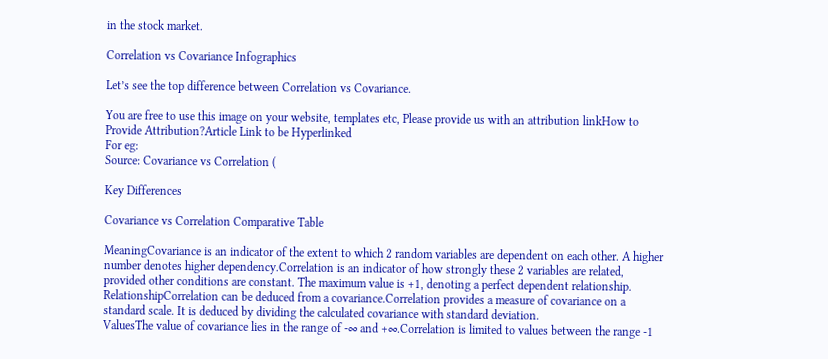in the stock market.

Correlation vs Covariance Infographics

Let’s see the top difference between Correlation vs Covariance.

You are free to use this image on your website, templates etc, Please provide us with an attribution linkHow to Provide Attribution?Article Link to be Hyperlinked
For eg:
Source: Covariance vs Correlation (

Key Differences

Covariance vs Correlation Comparative Table

MeaningCovariance is an indicator of the extent to which 2 random variables are dependent on each other. A higher number denotes higher dependency.Correlation is an indicator of how strongly these 2 variables are related, provided other conditions are constant. The maximum value is +1, denoting a perfect dependent relationship.
RelationshipCorrelation can be deduced from a covariance.Correlation provides a measure of covariance on a standard scale. It is deduced by dividing the calculated covariance with standard deviation.
ValuesThe value of covariance lies in the range of -∞ and +∞.Correlation is limited to values between the range -1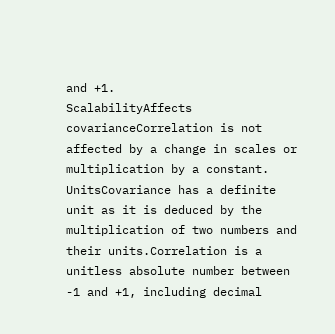and +1.
ScalabilityAffects covarianceCorrelation is not affected by a change in scales or multiplication by a constant.
UnitsCovariance has a definite unit as it is deduced by the multiplication of two numbers and their units.Correlation is a unitless absolute number between -1 and +1, including decimal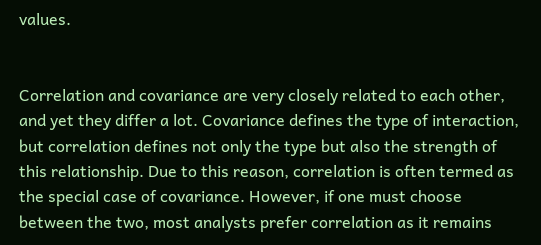values.


Correlation and covariance are very closely related to each other, and yet they differ a lot. Covariance defines the type of interaction, but correlation defines not only the type but also the strength of this relationship. Due to this reason, correlation is often termed as the special case of covariance. However, if one must choose between the two, most analysts prefer correlation as it remains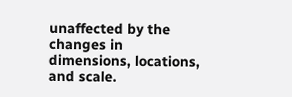unaffected by the changes in dimensions, locations, and scale.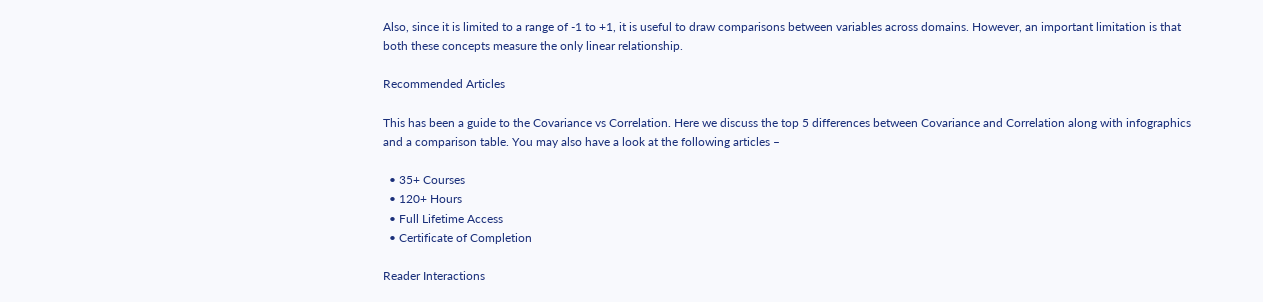Also, since it is limited to a range of -1 to +1, it is useful to draw comparisons between variables across domains. However, an important limitation is that both these concepts measure the only linear relationship.

Recommended Articles

This has been a guide to the Covariance vs Correlation. Here we discuss the top 5 differences between Covariance and Correlation along with infographics and a comparison table. You may also have a look at the following articles –

  • 35+ Courses
  • 120+ Hours
  • Full Lifetime Access
  • Certificate of Completion

Reader Interactions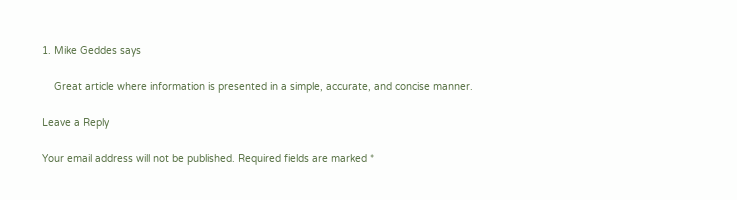1. Mike Geddes says

    Great article where information is presented in a simple, accurate, and concise manner.

Leave a Reply

Your email address will not be published. Required fields are marked *